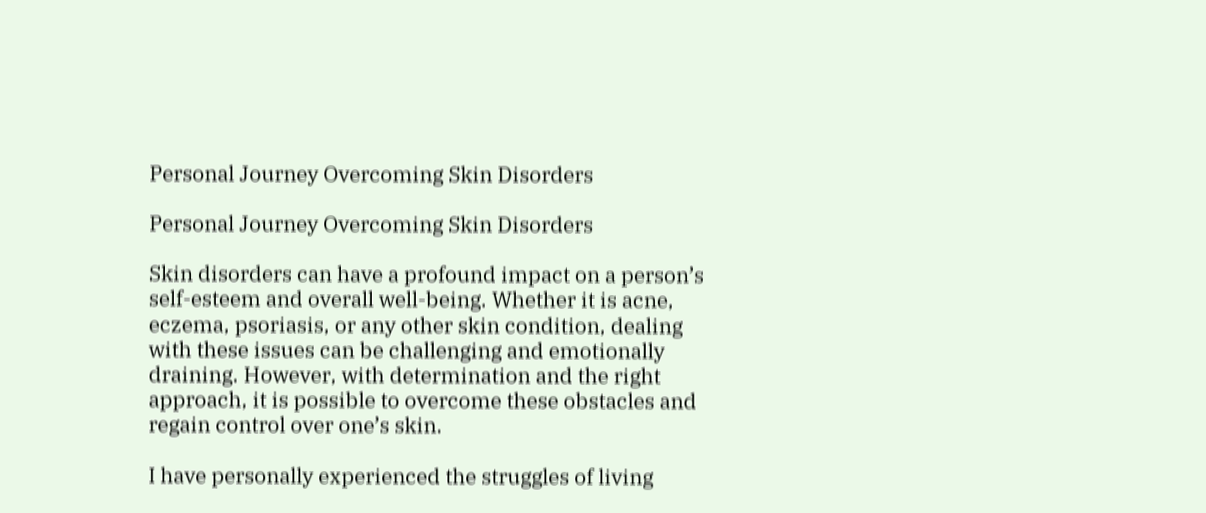Personal Journey Overcoming Skin Disorders

Personal Journey Overcoming Skin Disorders

Skin disorders can have a profound impact on a person’s self-esteem and overall well-being. Whether it is acne, eczema, psoriasis, or any other skin condition, dealing with these issues can be challenging and emotionally draining. However, with determination and the right approach, it is possible to overcome these obstacles and regain control over one’s skin.

I have personally experienced the struggles of living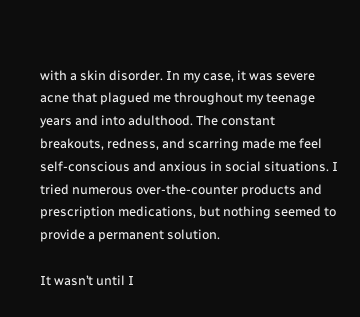with a skin disorder. In my case, it was severe acne that plagued me throughout my teenage years and into adulthood. The constant breakouts, redness, and scarring made me feel self-conscious and anxious in social situations. I tried numerous over-the-counter products and prescription medications, but nothing seemed to provide a permanent solution.

It wasn’t until I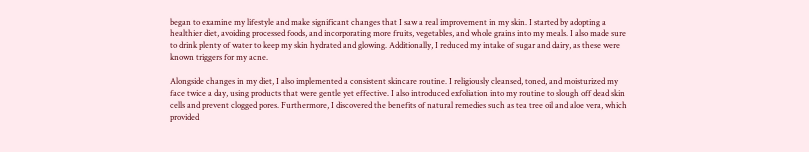began to examine my lifestyle and make significant changes that I saw a real improvement in my skin. I started by adopting a healthier diet, avoiding processed foods, and incorporating more fruits, vegetables, and whole grains into my meals. I also made sure to drink plenty of water to keep my skin hydrated and glowing. Additionally, I reduced my intake of sugar and dairy, as these were known triggers for my acne.

Alongside changes in my diet, I also implemented a consistent skincare routine. I religiously cleansed, toned, and moisturized my face twice a day, using products that were gentle yet effective. I also introduced exfoliation into my routine to slough off dead skin cells and prevent clogged pores. Furthermore, I discovered the benefits of natural remedies such as tea tree oil and aloe vera, which provided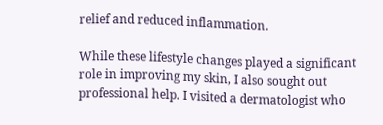relief and reduced inflammation.

While these lifestyle changes played a significant role in improving my skin, I also sought out professional help. I visited a dermatologist who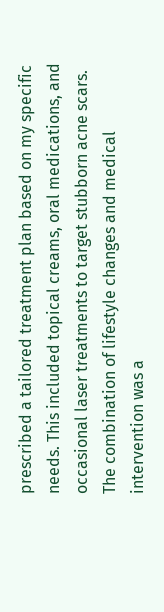prescribed a tailored treatment plan based on my specific needs. This included topical creams, oral medications, and occasional laser treatments to target stubborn acne scars. The combination of lifestyle changes and medical intervention was a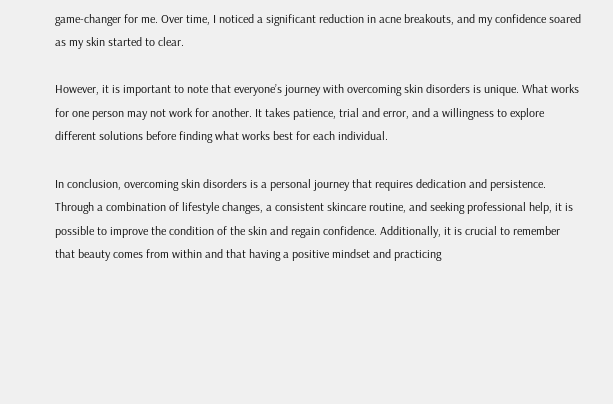game-changer for me. Over time, I noticed a significant reduction in acne breakouts, and my confidence soared as my skin started to clear.

However, it is important to note that everyone’s journey with overcoming skin disorders is unique. What works for one person may not work for another. It takes patience, trial and error, and a willingness to explore different solutions before finding what works best for each individual.

In conclusion, overcoming skin disorders is a personal journey that requires dedication and persistence. Through a combination of lifestyle changes, a consistent skincare routine, and seeking professional help, it is possible to improve the condition of the skin and regain confidence. Additionally, it is crucial to remember that beauty comes from within and that having a positive mindset and practicing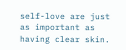self-love are just as important as having clear skin.